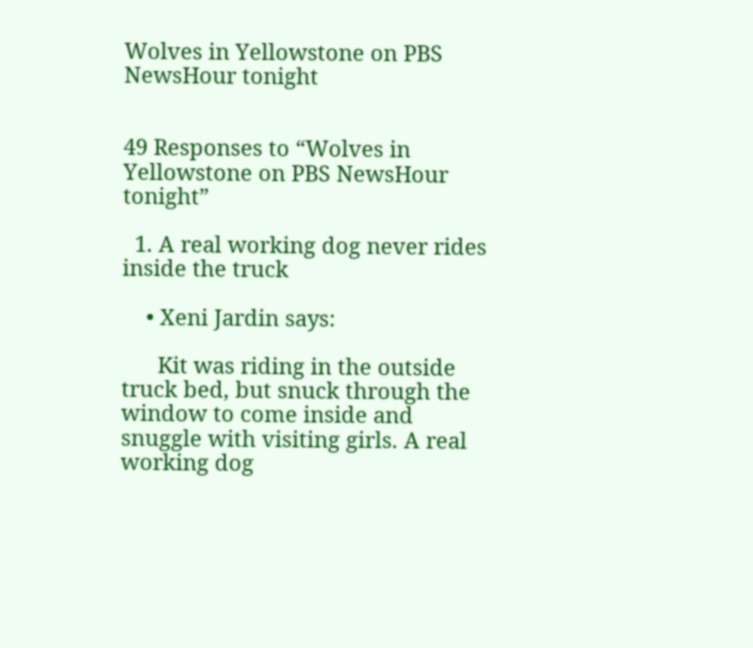Wolves in Yellowstone on PBS NewsHour tonight


49 Responses to “Wolves in Yellowstone on PBS NewsHour tonight”

  1. A real working dog never rides inside the truck

    • Xeni Jardin says:

      Kit was riding in the outside truck bed, but snuck through the window to come inside and snuggle with visiting girls. A real working dog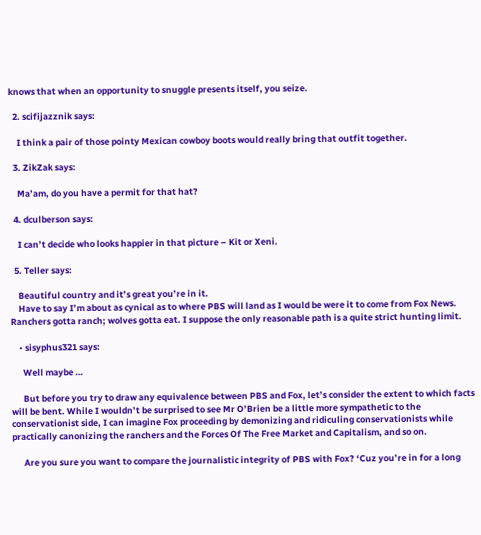knows that when an opportunity to snuggle presents itself, you seize.

  2. scifijazznik says:

    I think a pair of those pointy Mexican cowboy boots would really bring that outfit together.

  3. ZikZak says:

    Ma’am, do you have a permit for that hat?

  4. dculberson says:

    I can’t decide who looks happier in that picture – Kit or Xeni.

  5. Teller says:

    Beautiful country and it’s great you’re in it.
    Have to say I’m about as cynical as to where PBS will land as I would be were it to come from Fox News. Ranchers gotta ranch; wolves gotta eat. I suppose the only reasonable path is a quite strict hunting limit.

    • sisyphus321 says:

      Well maybe …

      But before you try to draw any equivalence between PBS and Fox, let’s consider the extent to which facts will be bent. While I wouldn’t be surprised to see Mr O’Brien be a little more sympathetic to the conservationist side, I can imagine Fox proceeding by demonizing and ridiculing conservationists while practically canonizing the ranchers and the Forces Of The Free Market and Capitalism, and so on.

      Are you sure you want to compare the journalistic integrity of PBS with Fox? ‘Cuz you’re in for a long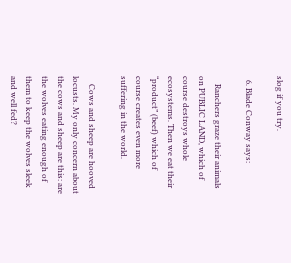slog if you try.

  6. Blade Conway says:

    Ranchers graze their animals on PUBLIC LAND, which of course destroys whole ecosystems. Then we eat their “product” (beef) which of course creates even more suffering in the world.

    Cows and sheep are hooved locusts. My only concern about the cows and sheep are this: are the wolves eating enough of them to keep the wolves sleek and well fed?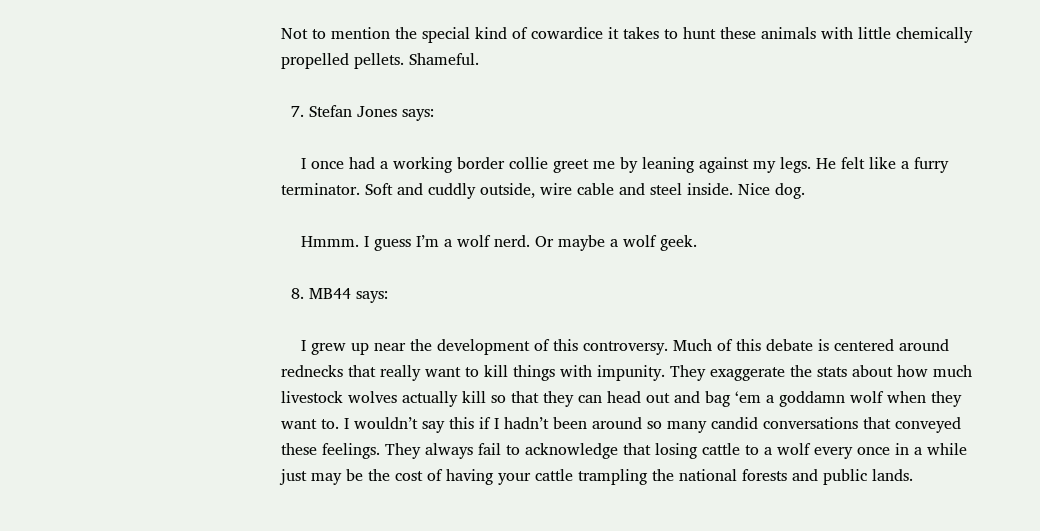Not to mention the special kind of cowardice it takes to hunt these animals with little chemically propelled pellets. Shameful.

  7. Stefan Jones says:

    I once had a working border collie greet me by leaning against my legs. He felt like a furry terminator. Soft and cuddly outside, wire cable and steel inside. Nice dog.

    Hmmm. I guess I’m a wolf nerd. Or maybe a wolf geek.

  8. MB44 says:

    I grew up near the development of this controversy. Much of this debate is centered around rednecks that really want to kill things with impunity. They exaggerate the stats about how much livestock wolves actually kill so that they can head out and bag ‘em a goddamn wolf when they want to. I wouldn’t say this if I hadn’t been around so many candid conversations that conveyed these feelings. They always fail to acknowledge that losing cattle to a wolf every once in a while just may be the cost of having your cattle trampling the national forests and public lands.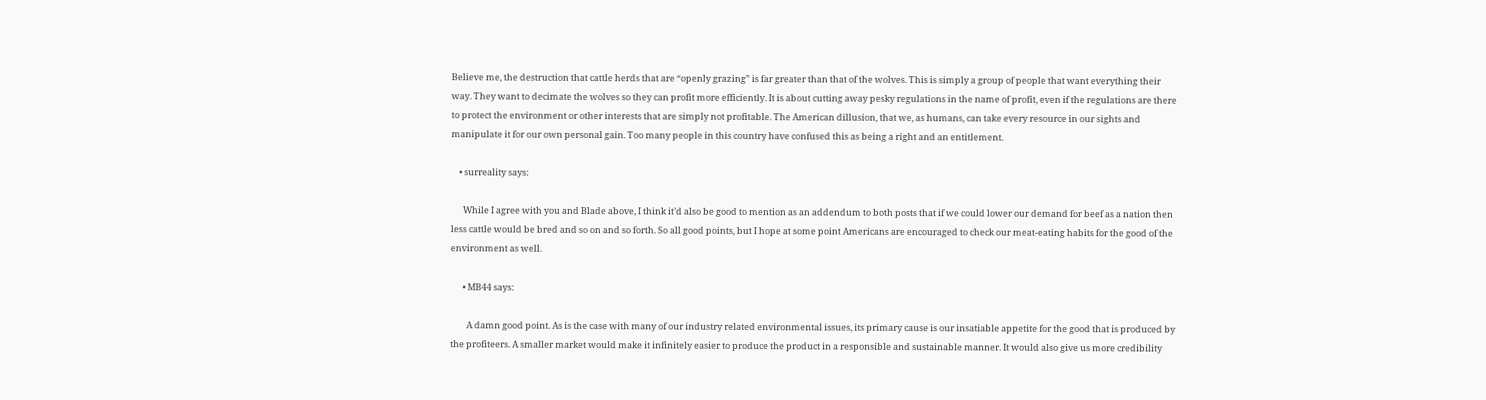Believe me, the destruction that cattle herds that are “openly grazing” is far greater than that of the wolves. This is simply a group of people that want everything their way. They want to decimate the wolves so they can profit more efficiently. It is about cutting away pesky regulations in the name of profit, even if the regulations are there to protect the environment or other interests that are simply not profitable. The American dillusion, that we, as humans, can take every resource in our sights and manipulate it for our own personal gain. Too many people in this country have confused this as being a right and an entitlement.

    • surreality says:

      While I agree with you and Blade above, I think it’d also be good to mention as an addendum to both posts that if we could lower our demand for beef as a nation then less cattle would be bred and so on and so forth. So all good points, but I hope at some point Americans are encouraged to check our meat-eating habits for the good of the environment as well.

      • MB44 says:

        A damn good point. As is the case with many of our industry related environmental issues, its primary cause is our insatiable appetite for the good that is produced by the profiteers. A smaller market would make it infinitely easier to produce the product in a responsible and sustainable manner. It would also give us more credibility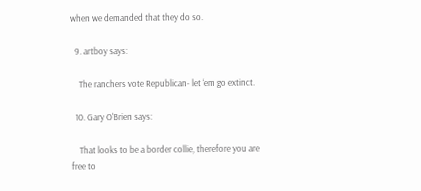when we demanded that they do so.

  9. artboy says:

    The ranchers vote Republican- let ‘em go extinct.

  10. Gary O'Brien says:

    That looks to be a border collie, therefore you are free to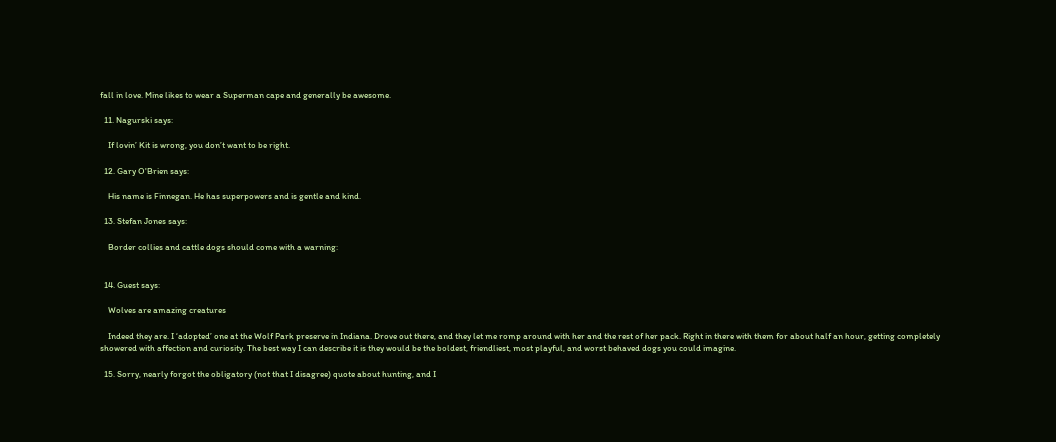fall in love. Mine likes to wear a Superman cape and generally be awesome.

  11. Nagurski says:

    If lovin’ Kit is wrong, you don’t want to be right.

  12. Gary O'Brien says:

    His name is Finnegan. He has superpowers and is gentle and kind.

  13. Stefan Jones says:

    Border collies and cattle dogs should come with a warning:


  14. Guest says:

    Wolves are amazing creatures

    Indeed they are. I ‘adopted’ one at the Wolf Park preserve in Indiana. Drove out there, and they let me romp around with her and the rest of her pack. Right in there with them for about half an hour, getting completely showered with affection and curiosity. The best way I can describe it is they would be the boldest, friendliest, most playful, and worst behaved dogs you could imagine.

  15. Sorry, nearly forgot the obligatory (not that I disagree) quote about hunting, and I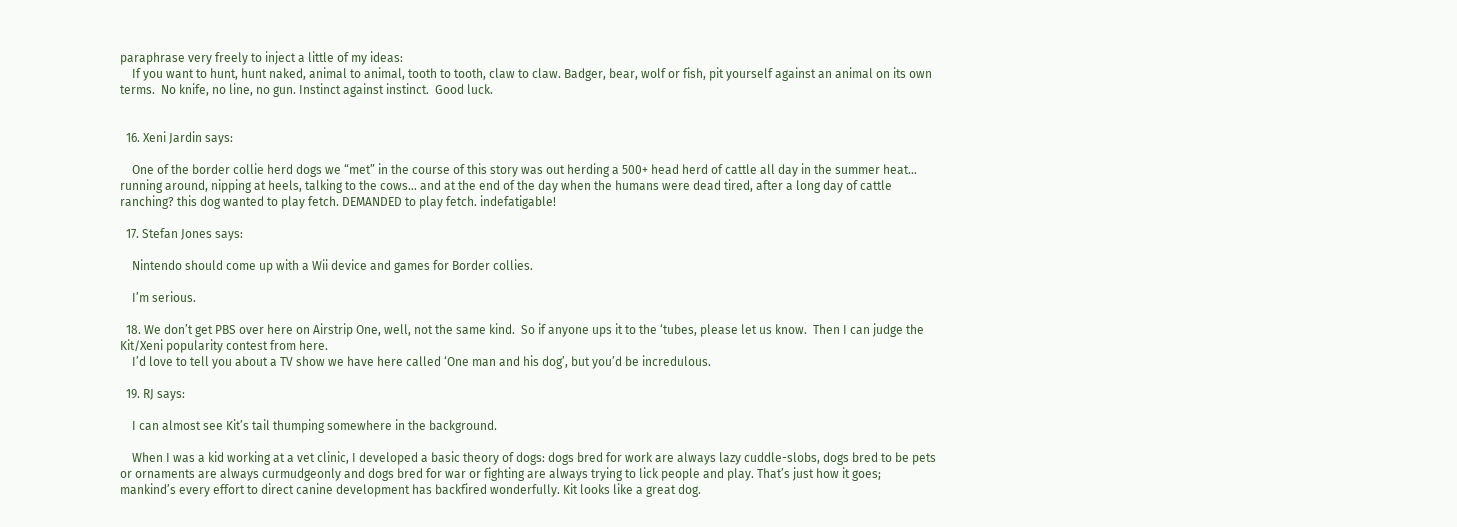paraphrase very freely to inject a little of my ideas:
    If you want to hunt, hunt naked, animal to animal, tooth to tooth, claw to claw. Badger, bear, wolf or fish, pit yourself against an animal on its own terms.  No knife, no line, no gun. Instinct against instinct.  Good luck.


  16. Xeni Jardin says:

    One of the border collie herd dogs we “met” in the course of this story was out herding a 500+ head herd of cattle all day in the summer heat… running around, nipping at heels, talking to the cows… and at the end of the day when the humans were dead tired, after a long day of cattle ranching? this dog wanted to play fetch. DEMANDED to play fetch. indefatigable!

  17. Stefan Jones says:

    Nintendo should come up with a Wii device and games for Border collies.

    I’m serious.

  18. We don’t get PBS over here on Airstrip One, well, not the same kind.  So if anyone ups it to the ‘tubes, please let us know.  Then I can judge the Kit/Xeni popularity contest from here.
    I’d love to tell you about a TV show we have here called ‘One man and his dog’, but you’d be incredulous.

  19. RJ says:

    I can almost see Kit’s tail thumping somewhere in the background.

    When I was a kid working at a vet clinic, I developed a basic theory of dogs: dogs bred for work are always lazy cuddle-slobs, dogs bred to be pets or ornaments are always curmudgeonly and dogs bred for war or fighting are always trying to lick people and play. That’s just how it goes; mankind’s every effort to direct canine development has backfired wonderfully. Kit looks like a great dog.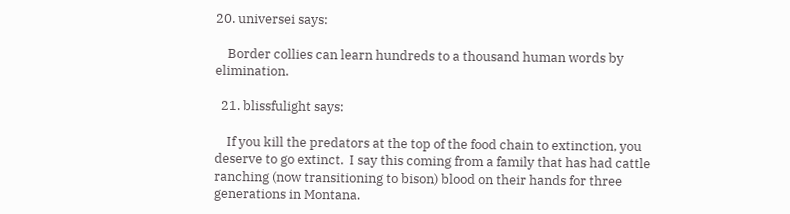20. universei says:

    Border collies can learn hundreds to a thousand human words by elimination.

  21. blissfulight says:

    If you kill the predators at the top of the food chain to extinction, you deserve to go extinct.  I say this coming from a family that has had cattle ranching (now transitioning to bison) blood on their hands for three generations in Montana.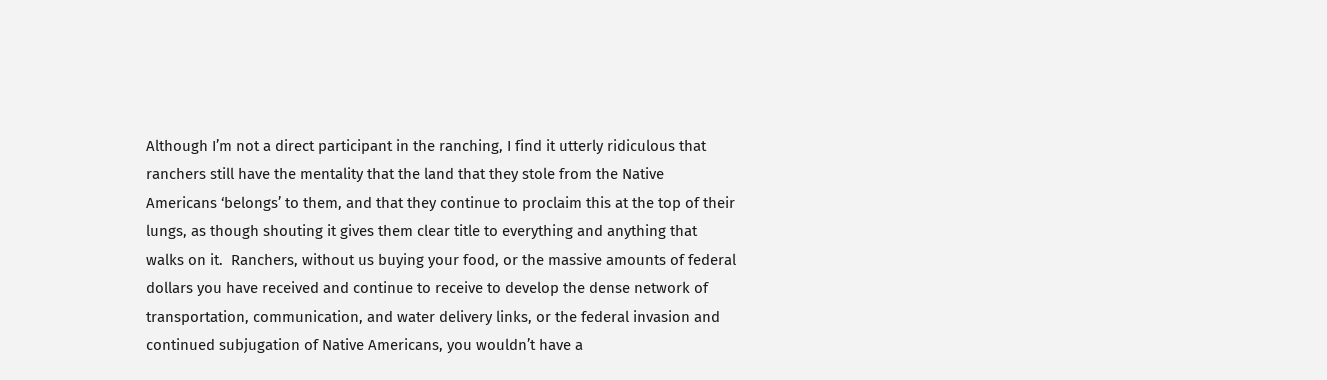Although I’m not a direct participant in the ranching, I find it utterly ridiculous that ranchers still have the mentality that the land that they stole from the Native Americans ‘belongs’ to them, and that they continue to proclaim this at the top of their lungs, as though shouting it gives them clear title to everything and anything that walks on it.  Ranchers, without us buying your food, or the massive amounts of federal dollars you have received and continue to receive to develop the dense network of transportation, communication, and water delivery links, or the federal invasion and continued subjugation of Native Americans, you wouldn’t have a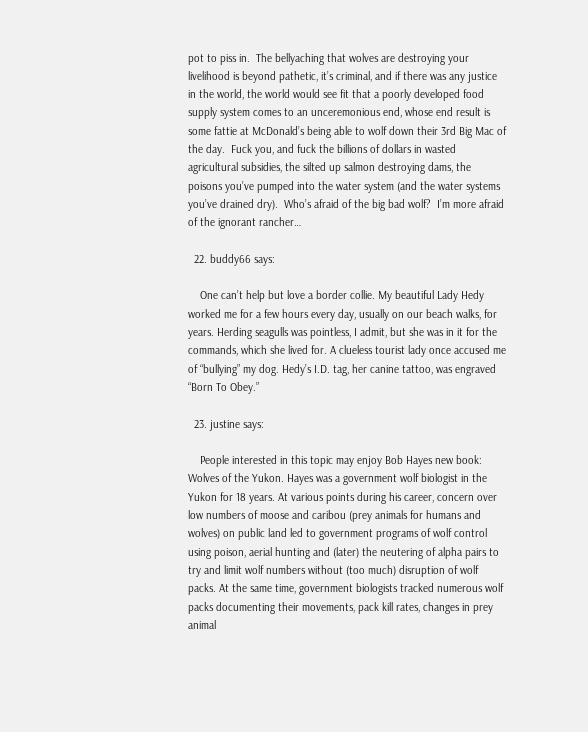pot to piss in.  The bellyaching that wolves are destroying your livelihood is beyond pathetic, it’s criminal, and if there was any justice in the world, the world would see fit that a poorly developed food supply system comes to an unceremonious end, whose end result is some fattie at McDonald’s being able to wolf down their 3rd Big Mac of the day.  Fuck you, and fuck the billions of dollars in wasted agricultural subsidies, the silted up salmon destroying dams, the poisons you’ve pumped into the water system (and the water systems you’ve drained dry).  Who’s afraid of the big bad wolf?  I’m more afraid of the ignorant rancher…

  22. buddy66 says:

    One can’t help but love a border collie. My beautiful Lady Hedy worked me for a few hours every day, usually on our beach walks, for years. Herding seagulls was pointless, I admit, but she was in it for the commands, which she lived for. A clueless tourist lady once accused me of “bullying” my dog. Hedy’s I.D. tag, her canine tattoo, was engraved “Born To Obey.”

  23. justine says:

    People interested in this topic may enjoy Bob Hayes new book: Wolves of the Yukon. Hayes was a government wolf biologist in the Yukon for 18 years. At various points during his career, concern over low numbers of moose and caribou (prey animals for humans and wolves) on public land led to government programs of wolf control using poison, aerial hunting and (later) the neutering of alpha pairs to try and limit wolf numbers without (too much) disruption of wolf packs. At the same time, government biologists tracked numerous wolf packs documenting their movements, pack kill rates, changes in prey animal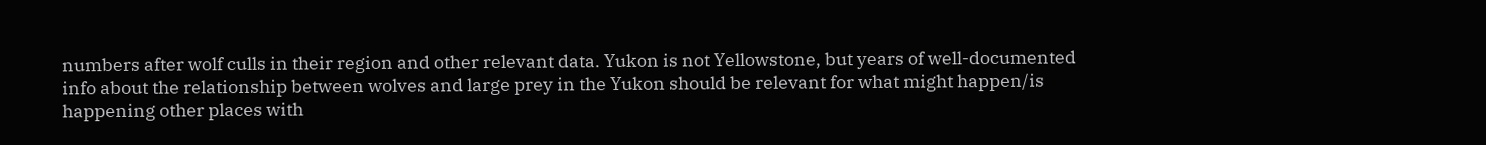numbers after wolf culls in their region and other relevant data. Yukon is not Yellowstone, but years of well-documented info about the relationship between wolves and large prey in the Yukon should be relevant for what might happen/is happening other places with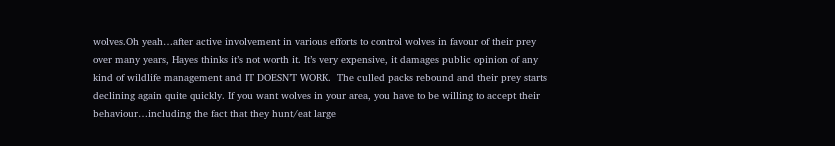wolves.Oh yeah…after active involvement in various efforts to control wolves in favour of their prey over many years, Hayes thinks it’s not worth it. It’s very expensive, it damages public opinion of any kind of wildlife management and IT DOESN’T WORK.  The culled packs rebound and their prey starts declining again quite quickly. If you want wolves in your area, you have to be willing to accept their behaviour…including the fact that they hunt/eat large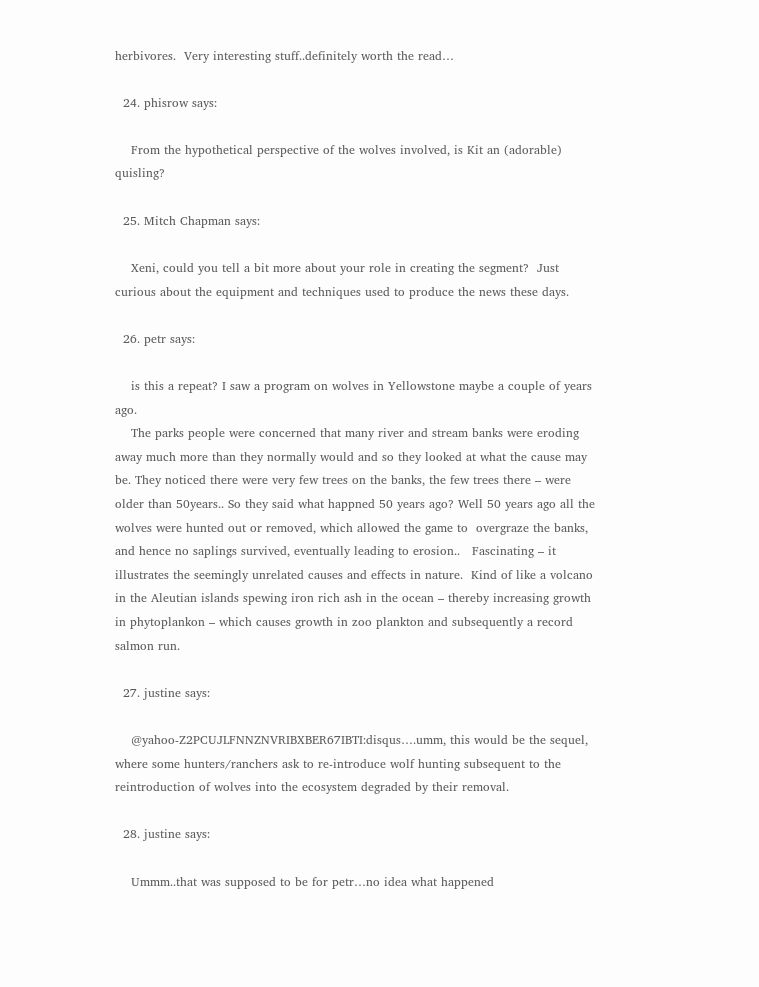herbivores.  Very interesting stuff..definitely worth the read…

  24. phisrow says:

    From the hypothetical perspective of the wolves involved, is Kit an (adorable) quisling?

  25. Mitch Chapman says:

    Xeni, could you tell a bit more about your role in creating the segment?  Just curious about the equipment and techniques used to produce the news these days.

  26. petr says:

    is this a repeat? I saw a program on wolves in Yellowstone maybe a couple of years ago.
    The parks people were concerned that many river and stream banks were eroding away much more than they normally would and so they looked at what the cause may be. They noticed there were very few trees on the banks, the few trees there – were older than 50years.. So they said what happned 50 years ago? Well 50 years ago all the wolves were hunted out or removed, which allowed the game to  overgraze the banks, and hence no saplings survived, eventually leading to erosion..   Fascinating – it illustrates the seemingly unrelated causes and effects in nature.  Kind of like a volcano in the Aleutian islands spewing iron rich ash in the ocean – thereby increasing growth in phytoplankon – which causes growth in zoo plankton and subsequently a record salmon run.

  27. justine says:

    @yahoo-Z2PCUJLFNNZNVRIBXBER67IBTI:disqus….umm, this would be the sequel, where some hunters/ranchers ask to re-introduce wolf hunting subsequent to the reintroduction of wolves into the ecosystem degraded by their removal.

  28. justine says:

    Ummm..that was supposed to be for petr…no idea what happened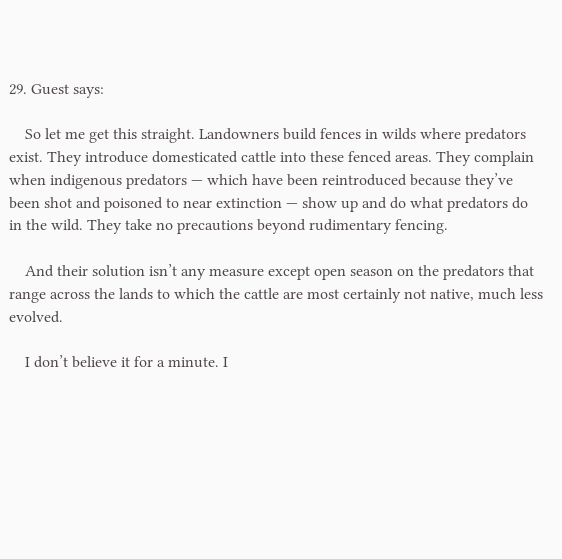29. Guest says:

    So let me get this straight. Landowners build fences in wilds where predators exist. They introduce domesticated cattle into these fenced areas. They complain when indigenous predators — which have been reintroduced because they’ve been shot and poisoned to near extinction — show up and do what predators do in the wild. They take no precautions beyond rudimentary fencing.

    And their solution isn’t any measure except open season on the predators that range across the lands to which the cattle are most certainly not native, much less evolved.

    I don’t believe it for a minute. I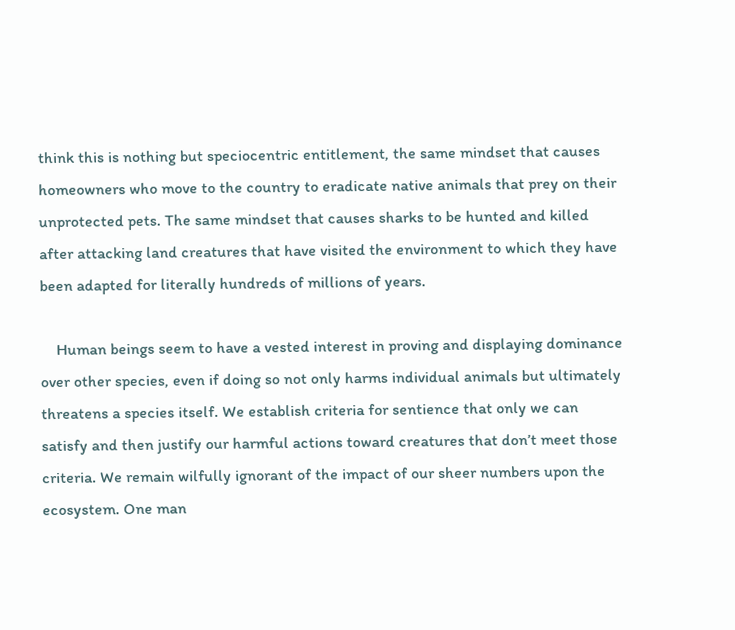think this is nothing but speciocentric entitlement, the same mindset that causes homeowners who move to the country to eradicate native animals that prey on their unprotected pets. The same mindset that causes sharks to be hunted and killed after attacking land creatures that have visited the environment to which they have been adapted for literally hundreds of millions of years.

    Human beings seem to have a vested interest in proving and displaying dominance over other species, even if doing so not only harms individual animals but ultimately threatens a species itself. We establish criteria for sentience that only we can satisfy and then justify our harmful actions toward creatures that don’t meet those criteria. We remain wilfully ignorant of the impact of our sheer numbers upon the ecosystem. One man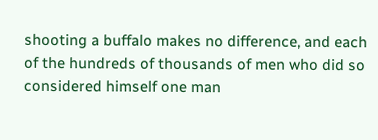shooting a buffalo makes no difference, and each of the hundreds of thousands of men who did so considered himself one man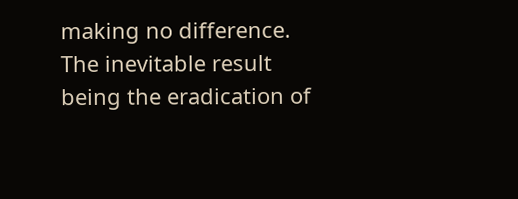making no difference. The inevitable result being the eradication of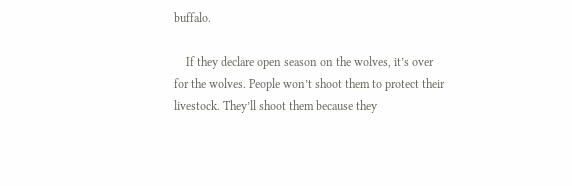buffalo.

    If they declare open season on the wolves, it’s over for the wolves. People won’t shoot them to protect their livestock. They’ll shoot them because they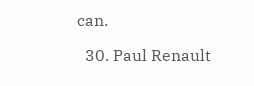can.

  30. Paul Renault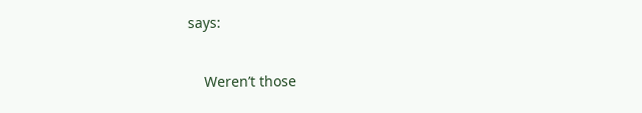says:

    Weren’t those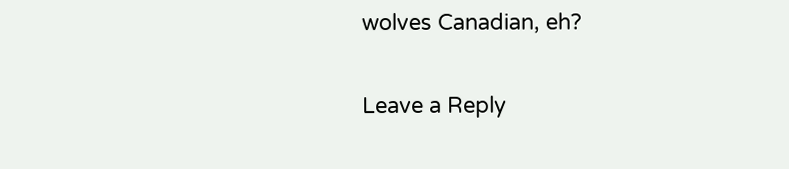wolves Canadian, eh?

Leave a Reply